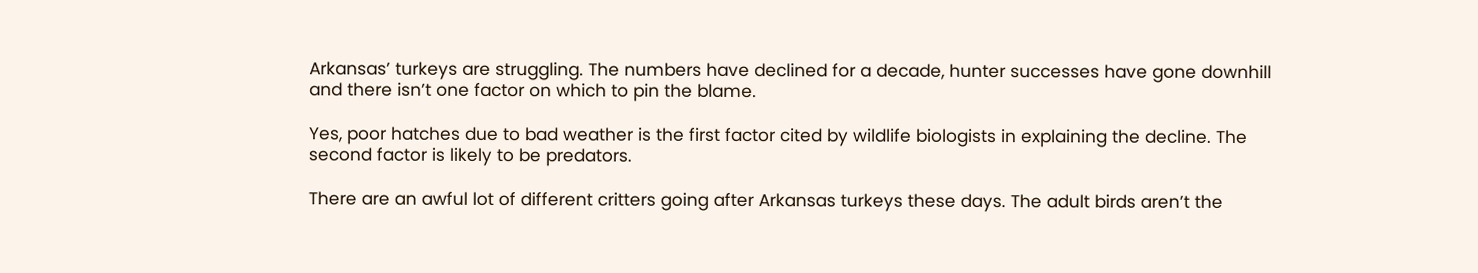Arkansas’ turkeys are struggling. The numbers have declined for a decade, hunter successes have gone downhill and there isn’t one factor on which to pin the blame.

Yes, poor hatches due to bad weather is the first factor cited by wildlife biologists in explaining the decline. The second factor is likely to be predators.

There are an awful lot of different critters going after Arkansas turkeys these days. The adult birds aren’t the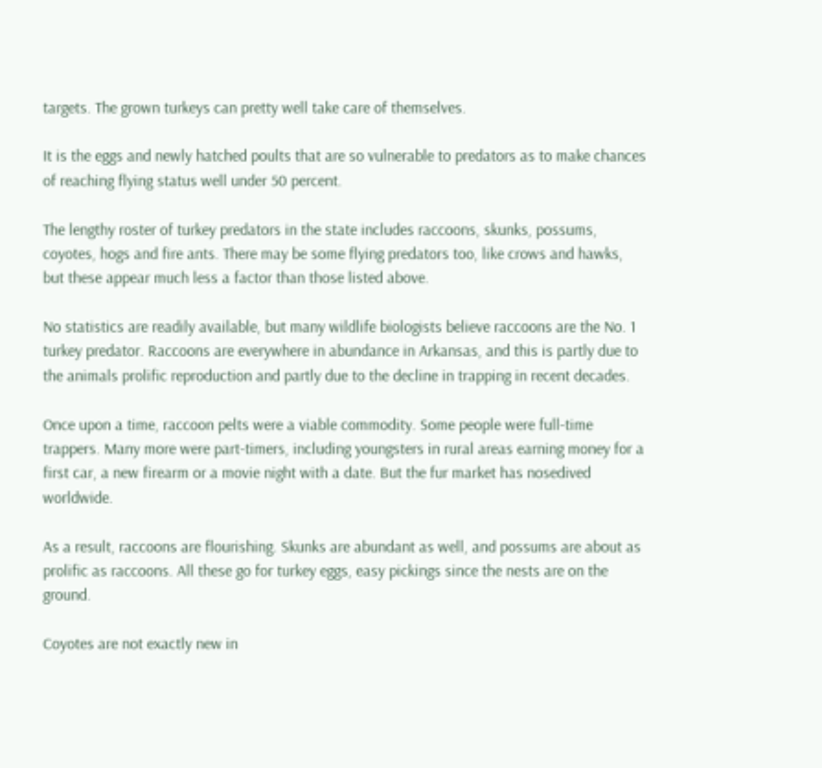targets. The grown turkeys can pretty well take care of themselves.

It is the eggs and newly hatched poults that are so vulnerable to predators as to make chances of reaching flying status well under 50 percent.

The lengthy roster of turkey predators in the state includes raccoons, skunks, possums, coyotes, hogs and fire ants. There may be some flying predators too, like crows and hawks, but these appear much less a factor than those listed above.

No statistics are readily available, but many wildlife biologists believe raccoons are the No. 1 turkey predator. Raccoons are everywhere in abundance in Arkansas, and this is partly due to the animals prolific reproduction and partly due to the decline in trapping in recent decades.

Once upon a time, raccoon pelts were a viable commodity. Some people were full-time trappers. Many more were part-timers, including youngsters in rural areas earning money for a first car, a new firearm or a movie night with a date. But the fur market has nosedived worldwide.

As a result, raccoons are flourishing. Skunks are abundant as well, and possums are about as prolific as raccoons. All these go for turkey eggs, easy pickings since the nests are on the ground.

Coyotes are not exactly new in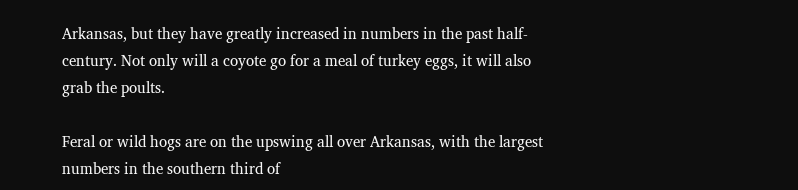Arkansas, but they have greatly increased in numbers in the past half-century. Not only will a coyote go for a meal of turkey eggs, it will also grab the poults.

Feral or wild hogs are on the upswing all over Arkansas, with the largest numbers in the southern third of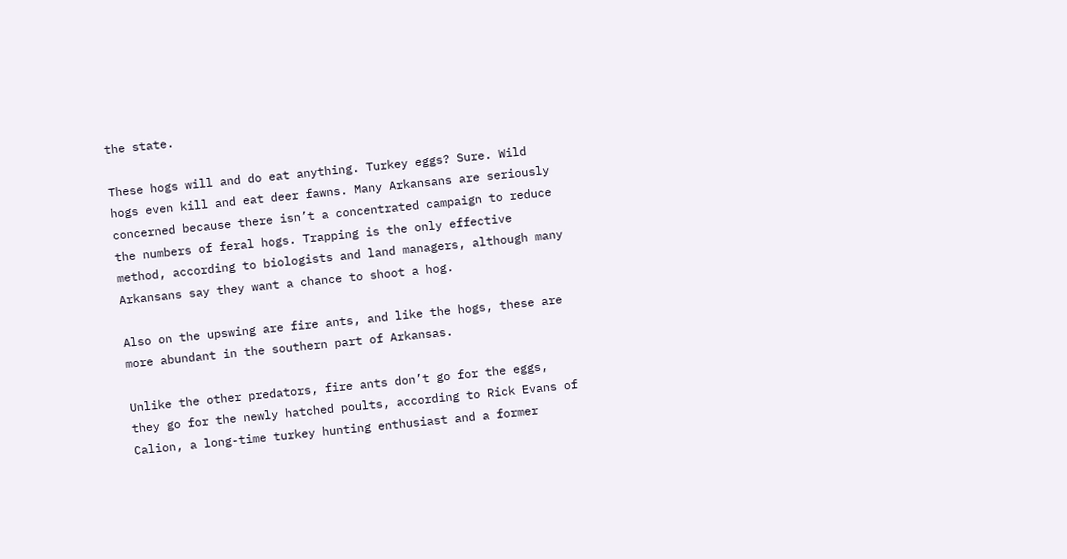the state.

These hogs will and do eat anything. Turkey eggs? Sure. Wild hogs even kill and eat deer fawns. Many Arkansans are seriously concerned because there isn’t a concentrated campaign to reduce the numbers of feral hogs. Trapping is the only effective method, according to biologists and land managers, although many Arkansans say they want a chance to shoot a hog.

Also on the upswing are fire ants, and like the hogs, these are more abundant in the southern part of Arkansas.

Unlike the other predators, fire ants don’t go for the eggs, they go for the newly hatched poults, according to Rick Evans of Calion, a long-time turkey hunting enthusiast and a former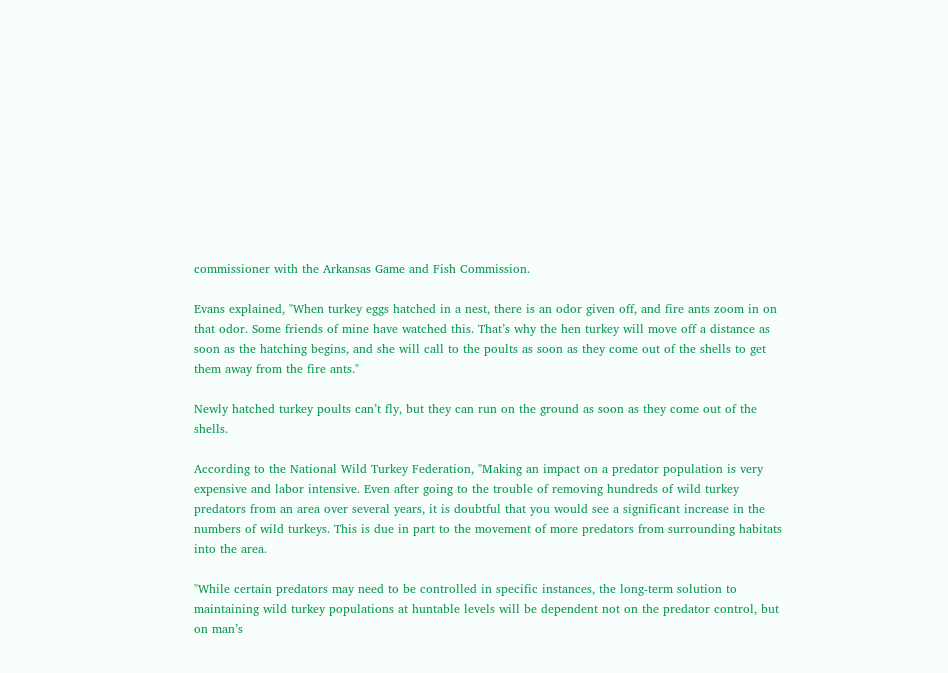commissioner with the Arkansas Game and Fish Commission.

Evans explained, "When turkey eggs hatched in a nest, there is an odor given off, and fire ants zoom in on that odor. Some friends of mine have watched this. That’s why the hen turkey will move off a distance as soon as the hatching begins, and she will call to the poults as soon as they come out of the shells to get them away from the fire ants."

Newly hatched turkey poults can’t fly, but they can run on the ground as soon as they come out of the shells.

According to the National Wild Turkey Federation, "Making an impact on a predator population is very expensive and labor intensive. Even after going to the trouble of removing hundreds of wild turkey predators from an area over several years, it is doubtful that you would see a significant increase in the numbers of wild turkeys. This is due in part to the movement of more predators from surrounding habitats into the area.

"While certain predators may need to be controlled in specific instances, the long-term solution to maintaining wild turkey populations at huntable levels will be dependent not on the predator control, but on man’s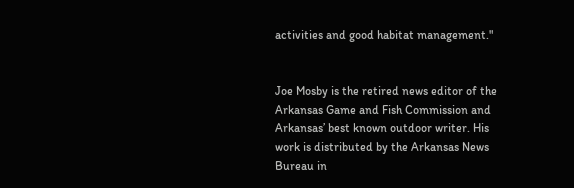activities and good habitat management."


Joe Mosby is the retired news editor of the Arkansas Game and Fish Commission and Arkansas’ best known outdoor writer. His work is distributed by the Arkansas News Bureau in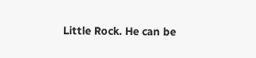Little Rock. He can be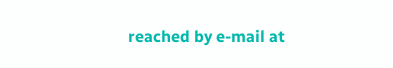reached by e-mail at